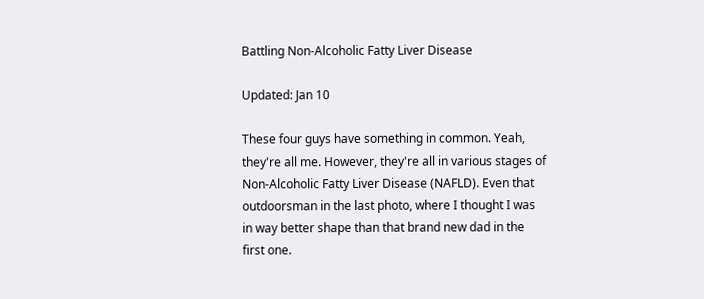Battling Non-Alcoholic Fatty Liver Disease

Updated: Jan 10

These four guys have something in common. Yeah, they're all me. However, they're all in various stages of Non-Alcoholic Fatty Liver Disease (NAFLD). Even that outdoorsman in the last photo, where I thought I was in way better shape than that brand new dad in the first one.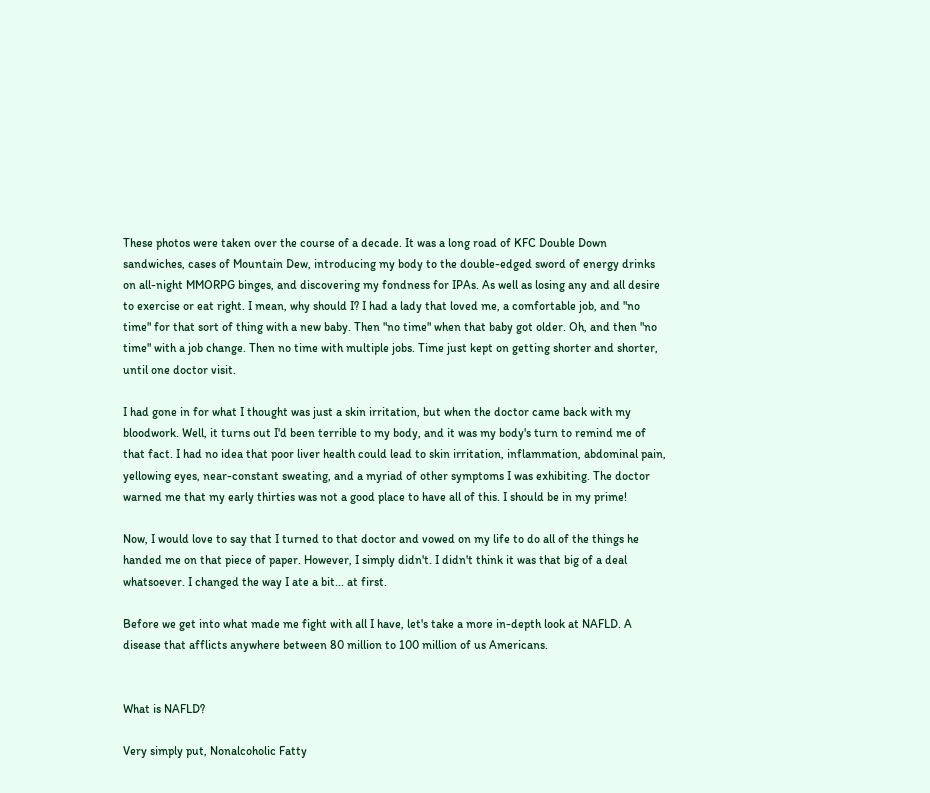These photos were taken over the course of a decade. It was a long road of KFC Double Down sandwiches, cases of Mountain Dew, introducing my body to the double-edged sword of energy drinks on all-night MMORPG binges, and discovering my fondness for IPAs. As well as losing any and all desire to exercise or eat right. I mean, why should I? I had a lady that loved me, a comfortable job, and "no time" for that sort of thing with a new baby. Then "no time" when that baby got older. Oh, and then "no time" with a job change. Then no time with multiple jobs. Time just kept on getting shorter and shorter, until one doctor visit.

I had gone in for what I thought was just a skin irritation, but when the doctor came back with my bloodwork. Well, it turns out I'd been terrible to my body, and it was my body's turn to remind me of that fact. I had no idea that poor liver health could lead to skin irritation, inflammation, abdominal pain, yellowing eyes, near-constant sweating, and a myriad of other symptoms I was exhibiting. The doctor warned me that my early thirties was not a good place to have all of this. I should be in my prime!

Now, I would love to say that I turned to that doctor and vowed on my life to do all of the things he handed me on that piece of paper. However, I simply didn't. I didn't think it was that big of a deal whatsoever. I changed the way I ate a bit... at first.

Before we get into what made me fight with all I have, let's take a more in-depth look at NAFLD. A disease that afflicts anywhere between 80 million to 100 million of us Americans.


What is NAFLD?

Very simply put, Nonalcoholic Fatty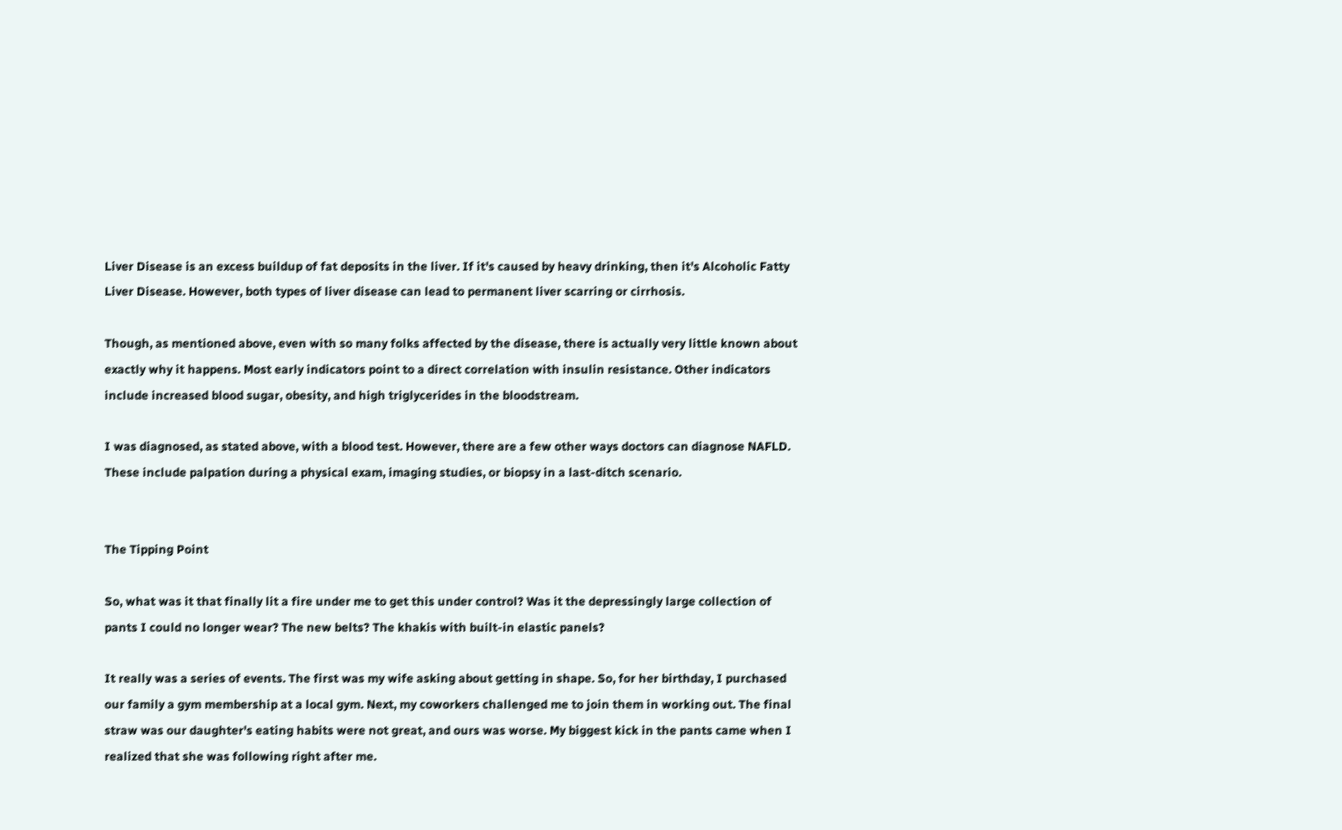Liver Disease is an excess buildup of fat deposits in the liver. If it's caused by heavy drinking, then it's Alcoholic Fatty Liver Disease. However, both types of liver disease can lead to permanent liver scarring or cirrhosis.

Though, as mentioned above, even with so many folks affected by the disease, there is actually very little known about exactly why it happens. Most early indicators point to a direct correlation with insulin resistance. Other indicators include increased blood sugar, obesity, and high triglycerides in the bloodstream.

I was diagnosed, as stated above, with a blood test. However, there are a few other ways doctors can diagnose NAFLD. These include palpation during a physical exam, imaging studies, or biopsy in a last-ditch scenario.


The Tipping Point

So, what was it that finally lit a fire under me to get this under control? Was it the depressingly large collection of pants I could no longer wear? The new belts? The khakis with built-in elastic panels?

It really was a series of events. The first was my wife asking about getting in shape. So, for her birthday, I purchased our family a gym membership at a local gym. Next, my coworkers challenged me to join them in working out. The final straw was our daughter's eating habits were not great, and ours was worse. My biggest kick in the pants came when I realized that she was following right after me.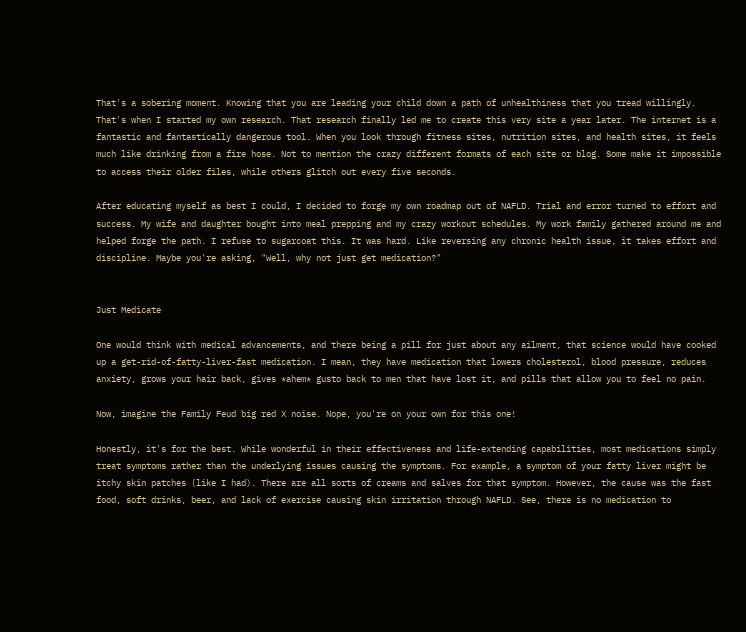That's a sobering moment. Knowing that you are leading your child down a path of unhealthiness that you tread willingly. That's when I started my own research. That research finally led me to create this very site a year later. The internet is a fantastic and fantastically dangerous tool. When you look through fitness sites, nutrition sites, and health sites, it feels much like drinking from a fire hose. Not to mention the crazy different formats of each site or blog. Some make it impossible to access their older files, while others glitch out every five seconds.

After educating myself as best I could, I decided to forge my own roadmap out of NAFLD. Trial and error turned to effort and success. My wife and daughter bought into meal prepping and my crazy workout schedules. My work family gathered around me and helped forge the path. I refuse to sugarcoat this. It was hard. Like reversing any chronic health issue, it takes effort and discipline. Maybe you're asking, "Well, why not just get medication?"


Just Medicate

One would think with medical advancements, and there being a pill for just about any ailment, that science would have cooked up a get-rid-of-fatty-liver-fast medication. I mean, they have medication that lowers cholesterol, blood pressure, reduces anxiety, grows your hair back, gives *ahem* gusto back to men that have lost it, and pills that allow you to feel no pain.

Now, imagine the Family Feud big red X noise. Nope, you're on your own for this one!

Honestly, it's for the best. While wonderful in their effectiveness and life-extending capabilities, most medications simply treat symptoms rather than the underlying issues causing the symptoms. For example, a symptom of your fatty liver might be itchy skin patches (like I had). There are all sorts of creams and salves for that symptom. However, the cause was the fast food, soft drinks, beer, and lack of exercise causing skin irritation through NAFLD. See, there is no medication to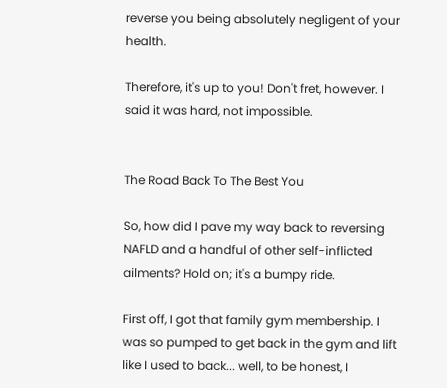reverse you being absolutely negligent of your health.

Therefore, it's up to you! Don't fret, however. I said it was hard, not impossible.


The Road Back To The Best You

So, how did I pave my way back to reversing NAFLD and a handful of other self-inflicted ailments? Hold on; it's a bumpy ride.

First off, I got that family gym membership. I was so pumped to get back in the gym and lift like I used to back... well, to be honest, I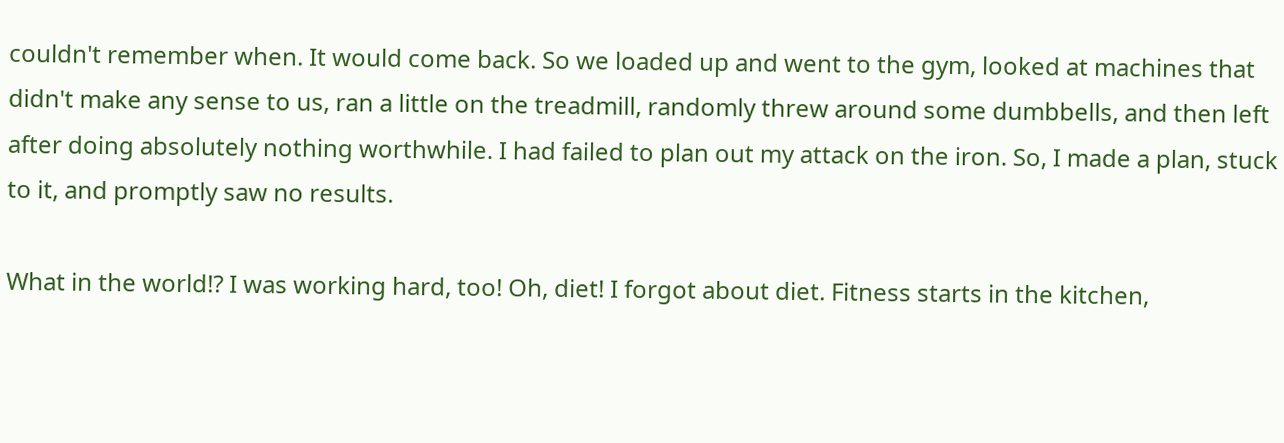couldn't remember when. It would come back. So we loaded up and went to the gym, looked at machines that didn't make any sense to us, ran a little on the treadmill, randomly threw around some dumbbells, and then left after doing absolutely nothing worthwhile. I had failed to plan out my attack on the iron. So, I made a plan, stuck to it, and promptly saw no results.

What in the world!? I was working hard, too! Oh, diet! I forgot about diet. Fitness starts in the kitchen,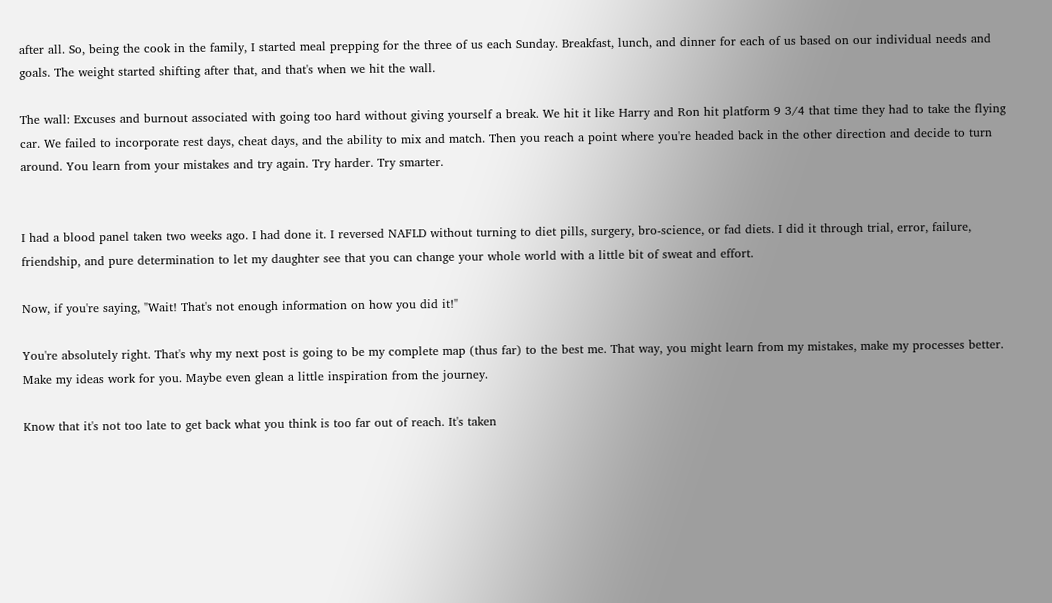after all. So, being the cook in the family, I started meal prepping for the three of us each Sunday. Breakfast, lunch, and dinner for each of us based on our individual needs and goals. The weight started shifting after that, and that's when we hit the wall.

The wall: Excuses and burnout associated with going too hard without giving yourself a break. We hit it like Harry and Ron hit platform 9 3/4 that time they had to take the flying car. We failed to incorporate rest days, cheat days, and the ability to mix and match. Then you reach a point where you're headed back in the other direction and decide to turn around. You learn from your mistakes and try again. Try harder. Try smarter.


I had a blood panel taken two weeks ago. I had done it. I reversed NAFLD without turning to diet pills, surgery, bro-science, or fad diets. I did it through trial, error, failure, friendship, and pure determination to let my daughter see that you can change your whole world with a little bit of sweat and effort.

Now, if you're saying, "Wait! That's not enough information on how you did it!"

You're absolutely right. That's why my next post is going to be my complete map (thus far) to the best me. That way, you might learn from my mistakes, make my processes better. Make my ideas work for you. Maybe even glean a little inspiration from the journey.

Know that it's not too late to get back what you think is too far out of reach. It's taken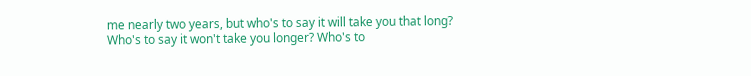me nearly two years, but who's to say it will take you that long? Who's to say it won't take you longer? Who's to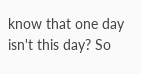know that one day isn't this day? So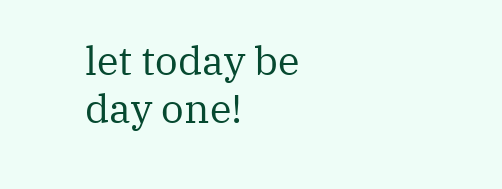let today be day one!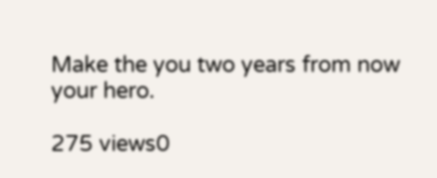Make the you two years from now your hero.

275 views0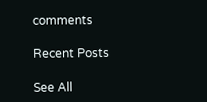comments

Recent Posts

See All